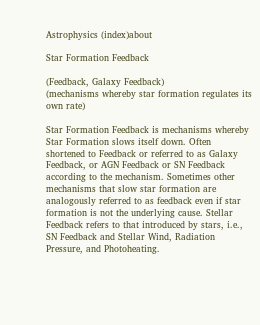Astrophysics (index)about

Star Formation Feedback

(Feedback, Galaxy Feedback)
(mechanisms whereby star formation regulates its own rate)

Star Formation Feedback is mechanisms whereby Star Formation slows itself down. Often shortened to Feedback or referred to as Galaxy Feedback, or AGN Feedback or SN Feedback according to the mechanism. Sometimes other mechanisms that slow star formation are analogously referred to as feedback even if star formation is not the underlying cause. Stellar Feedback refers to that introduced by stars, i.e., SN Feedback and Stellar Wind, Radiation Pressure, and Photoheating.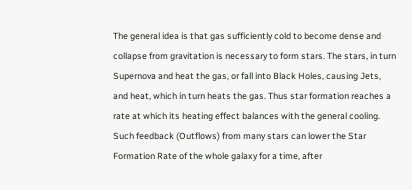The general idea is that gas sufficiently cold to become dense and collapse from gravitation is necessary to form stars. The stars, in turn Supernova and heat the gas, or fall into Black Holes, causing Jets, and heat, which in turn heats the gas. Thus star formation reaches a rate at which its heating effect balances with the general cooling. Such feedback (Outflows) from many stars can lower the Star Formation Rate of the whole galaxy for a time, after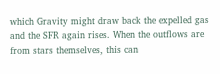which Gravity might draw back the expelled gas and the SFR again rises. When the outflows are from stars themselves, this can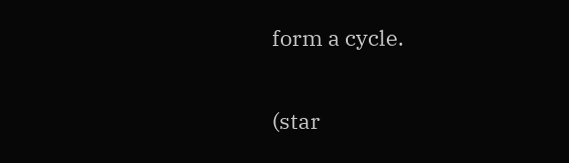form a cycle.

(star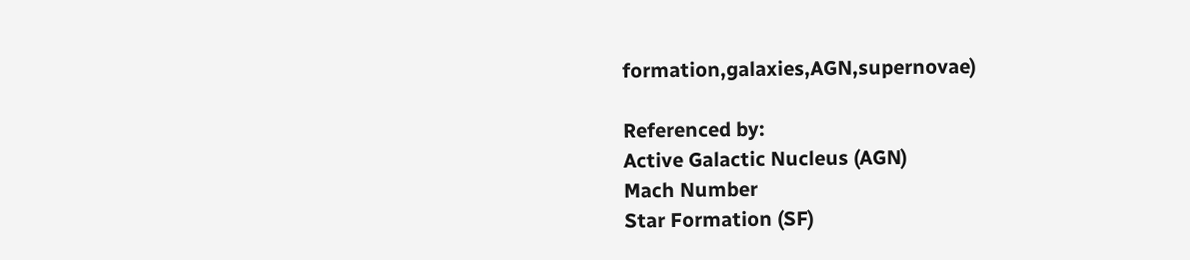formation,galaxies,AGN,supernovae)

Referenced by:
Active Galactic Nucleus (AGN)
Mach Number
Star Formation (SF)